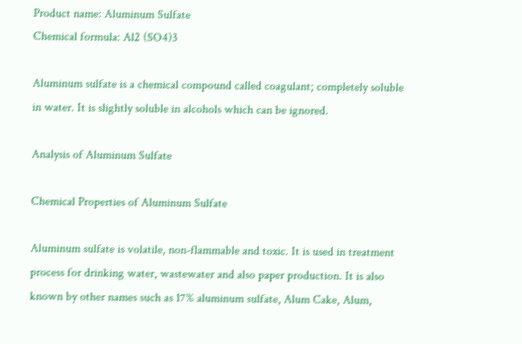Product name: Aluminum Sulfate
Chemical formula: Al2 (SO4)3

Aluminum sulfate is a chemical compound called coagulant; completely soluble in water. It is slightly soluble in alcohols which can be ignored.

Analysis of Aluminum Sulfate

Chemical Properties of Aluminum Sulfate

Aluminum sulfate is volatile, non-flammable and toxic. It is used in treatment process for drinking water, wastewater and also paper production. It is also known by other names such as 17% aluminum sulfate, Alum Cake, Alum,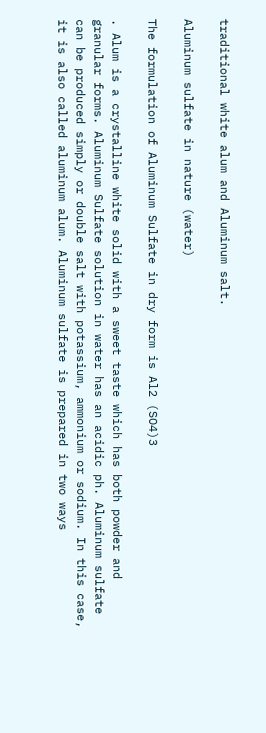traditional white alum and Aluminum salt.

Aluminum sulfate in nature (water)

The formulation of Aluminum Sulfate in dry form is Al2 (SO4)3

. Alum is a crystalline white solid with a sweet taste which has both powder and granular forms. Aluminum Sulfate solution in water has an acidic ph. Aluminum sulfate can be produced simply or double salt with potassium, ammonium or sodium. In this case, it is also called aluminum alum. Aluminum sulfate is prepared in two ways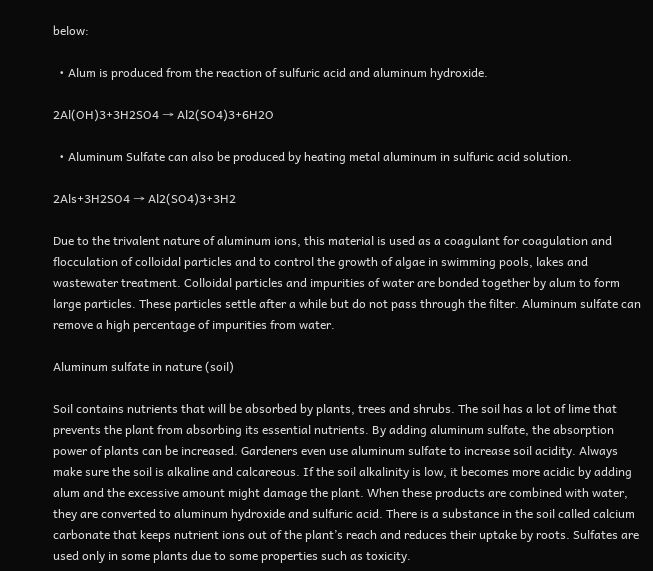below:

  • Alum is produced from the reaction of sulfuric acid and aluminum hydroxide.

2Al(OH)3+3H2SO4 → Al2(SO4)3+6H2O

  • Aluminum Sulfate can also be produced by heating metal aluminum in sulfuric acid solution.

2Als+3H2SO4 → Al2(SO4)3+3H2

Due to the trivalent nature of aluminum ions, this material is used as a coagulant for coagulation and flocculation of colloidal particles and to control the growth of algae in swimming pools, lakes and wastewater treatment. Colloidal particles and impurities of water are bonded together by alum to form large particles. These particles settle after a while but do not pass through the filter. Aluminum sulfate can remove a high percentage of impurities from water.

Aluminum sulfate in nature (soil)

Soil contains nutrients that will be absorbed by plants, trees and shrubs. The soil has a lot of lime that prevents the plant from absorbing its essential nutrients. By adding aluminum sulfate, the absorption power of plants can be increased. Gardeners even use aluminum sulfate to increase soil acidity. Always make sure the soil is alkaline and calcareous. If the soil alkalinity is low, it becomes more acidic by adding alum and the excessive amount might damage the plant. When these products are combined with water, they are converted to aluminum hydroxide and sulfuric acid. There is a substance in the soil called calcium carbonate that keeps nutrient ions out of the plant’s reach and reduces their uptake by roots. Sulfates are used only in some plants due to some properties such as toxicity.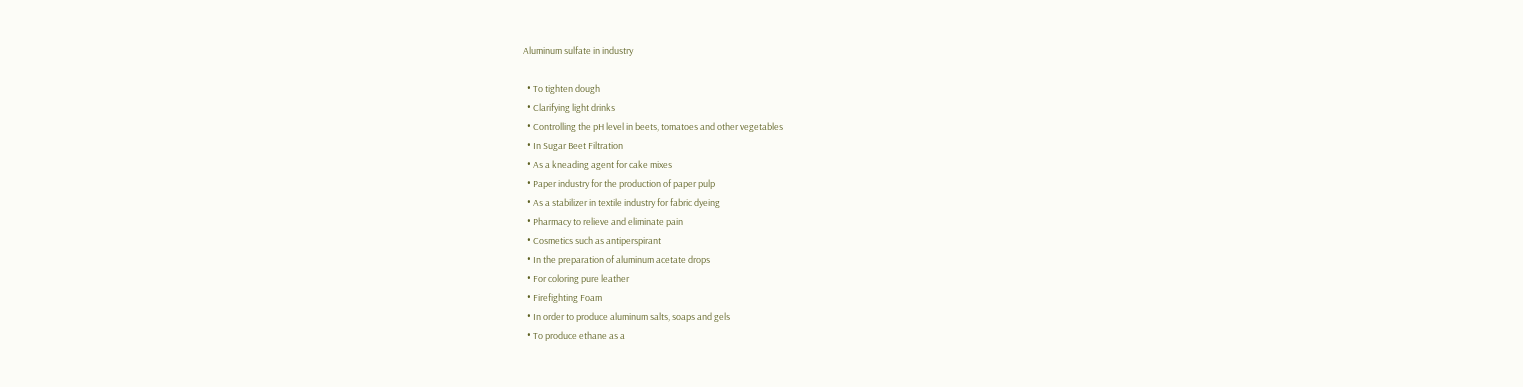Aluminum sulfate in industry

  • To tighten dough
  • Clarifying light drinks
  • Controlling the pH level in beets, tomatoes and other vegetables
  • In Sugar Beet Filtration
  • As a kneading agent for cake mixes
  • Paper industry for the production of paper pulp
  • As a stabilizer in textile industry for fabric dyeing
  • Pharmacy to relieve and eliminate pain
  • Cosmetics such as antiperspirant
  • In the preparation of aluminum acetate drops
  • For coloring pure leather
  • Firefighting Foam
  • In order to produce aluminum salts, soaps and gels
  • To produce ethane as a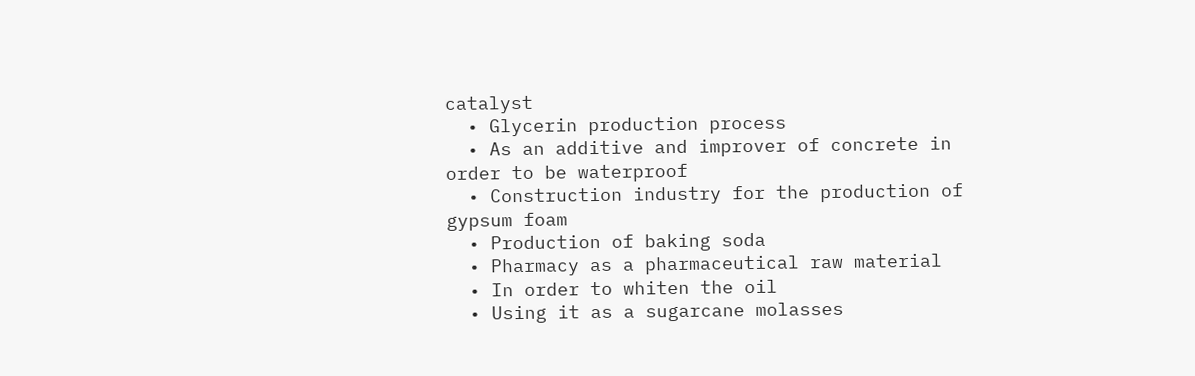catalyst
  • Glycerin production process
  • As an additive and improver of concrete in order to be waterproof
  • Construction industry for the production of gypsum foam
  • Production of baking soda
  • Pharmacy as a pharmaceutical raw material
  • In order to whiten the oil
  • Using it as a sugarcane molasses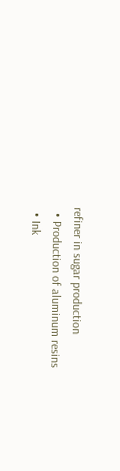refiner in sugar production
  • Production of aluminum resins
  • Ink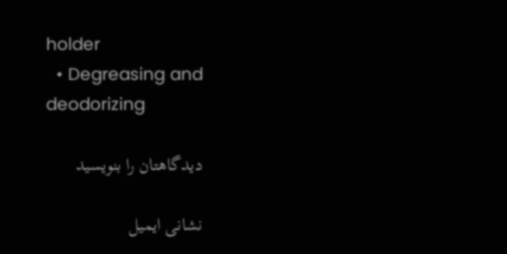holder
  • Degreasing and deodorizing

دیدگاهتان را بنویسید

نشانی ایمیل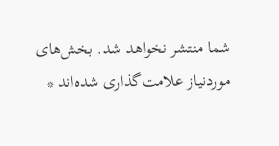شما منتشر نخواهد شد. بخش‌های موردنیاز علامت‌گذاری شده‌اند *